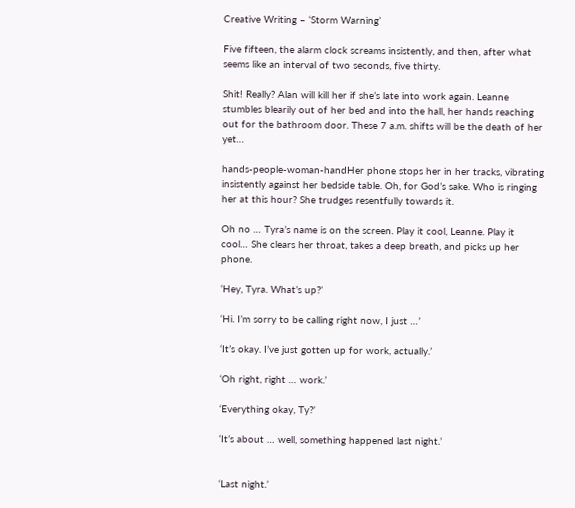Creative Writing – ‘Storm Warning’

Five fifteen, the alarm clock screams insistently, and then, after what seems like an interval of two seconds, five thirty.

Shit! Really? Alan will kill her if she’s late into work again. Leanne stumbles blearily out of her bed and into the hall, her hands reaching out for the bathroom door. These 7 a.m. shifts will be the death of her yet…

hands-people-woman-handHer phone stops her in her tracks, vibrating insistently against her bedside table. Oh, for God’s sake. Who is ringing her at this hour? She trudges resentfully towards it.

Oh no … Tyra’s name is on the screen. Play it cool, Leanne. Play it cool… She clears her throat, takes a deep breath, and picks up her phone.

‘Hey, Tyra. What’s up?’

‘Hi. I’m sorry to be calling right now, I just …’

‘It’s okay. I’ve just gotten up for work, actually.’

‘Oh right, right … work.’

‘Everything okay, Ty?’

‘It’s about … well, something happened last night.’


‘Last night.’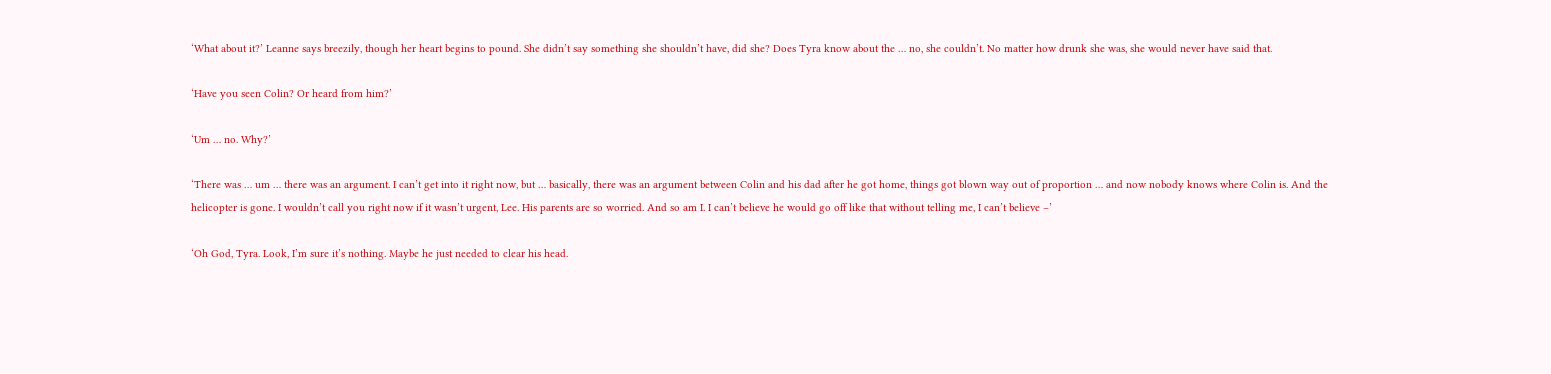‘What about it?’ Leanne says breezily, though her heart begins to pound. She didn’t say something she shouldn’t have, did she? Does Tyra know about the … no, she couldn’t. No matter how drunk she was, she would never have said that.

‘Have you seen Colin? Or heard from him?’

‘Um … no. Why?’

‘There was … um … there was an argument. I can’t get into it right now, but … basically, there was an argument between Colin and his dad after he got home, things got blown way out of proportion … and now nobody knows where Colin is. And the helicopter is gone. I wouldn’t call you right now if it wasn’t urgent, Lee. His parents are so worried. And so am I. I can’t believe he would go off like that without telling me, I can’t believe –’

‘Oh God, Tyra. Look, I’m sure it’s nothing. Maybe he just needed to clear his head.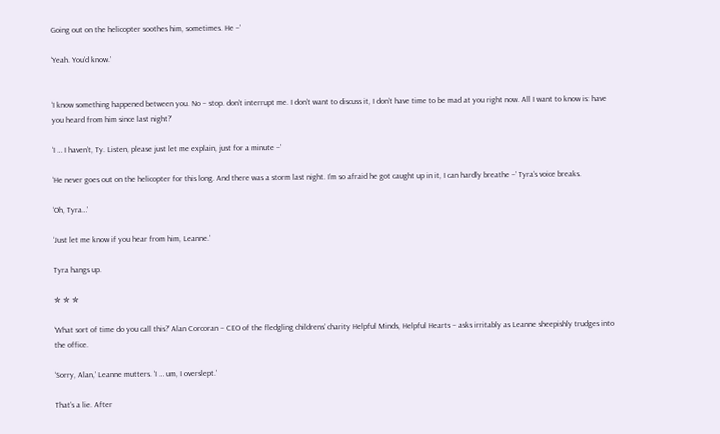Going out on the helicopter soothes him, sometimes. He –’

‘Yeah. You’d know.’


‘I know something happened between you. No – stop. don’t interrupt me. I don’t want to discuss it, I don’t have time to be mad at you right now. All I want to know is: have you heard from him since last night?’

‘I … I haven’t, Ty. Listen, please just let me explain, just for a minute –’

‘He never goes out on the helicopter for this long. And there was a storm last night. I’m so afraid he got caught up in it, I can hardly breathe –’ Tyra’s voice breaks.

‘Oh, Tyra…’

‘Just let me know if you hear from him, Leanne.’

Tyra hangs up.

✮ ✮ ✮

‘What sort of time do you call this?’ Alan Corcoran – CEO of the fledgling childrens’ charity Helpful Minds, Helpful Hearts – asks irritably as Leanne sheepishly trudges into the office.

‘Sorry, Alan,’ Leanne mutters. ‘I … um, I overslept.’

That’s a lie. After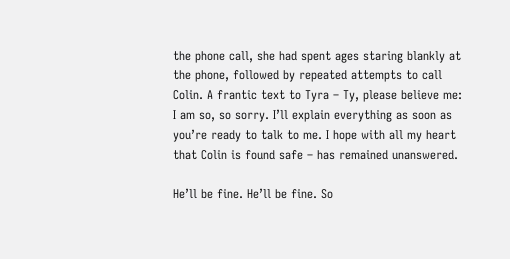the phone call, she had spent ages staring blankly at the phone, followed by repeated attempts to call Colin. A frantic text to Tyra – Ty, please believe me: I am so, so sorry. I’ll explain everything as soon as you’re ready to talk to me. I hope with all my heart that Colin is found safe – has remained unanswered.

He’ll be fine. He’ll be fine. So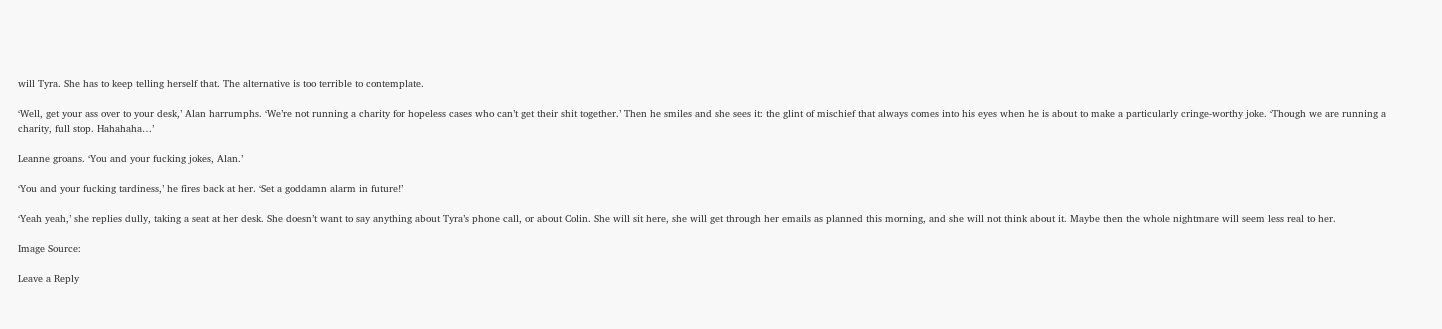will Tyra. She has to keep telling herself that. The alternative is too terrible to contemplate.

‘Well, get your ass over to your desk,’ Alan harrumphs. ‘We’re not running a charity for hopeless cases who can’t get their shit together.’ Then he smiles and she sees it: the glint of mischief that always comes into his eyes when he is about to make a particularly cringe-worthy joke. ‘Though we are running a charity, full stop. Hahahaha…’

Leanne groans. ‘You and your fucking jokes, Alan.’

‘You and your fucking tardiness,’ he fires back at her. ‘Set a goddamn alarm in future!’

‘Yeah yeah,’ she replies dully, taking a seat at her desk. She doesn’t want to say anything about Tyra’s phone call, or about Colin. She will sit here, she will get through her emails as planned this morning, and she will not think about it. Maybe then the whole nightmare will seem less real to her.

Image Source:

Leave a Reply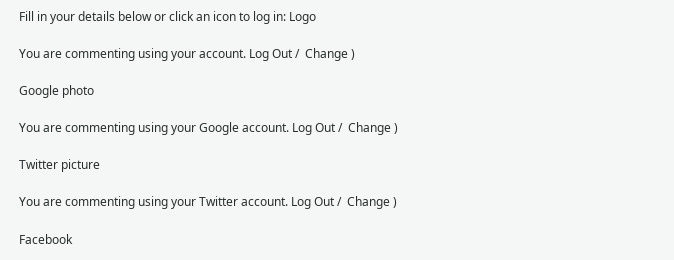Fill in your details below or click an icon to log in: Logo

You are commenting using your account. Log Out /  Change )

Google photo

You are commenting using your Google account. Log Out /  Change )

Twitter picture

You are commenting using your Twitter account. Log Out /  Change )

Facebook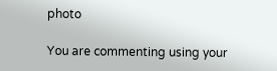photo

You are commenting using your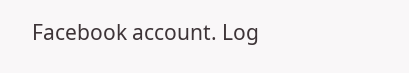Facebook account. Log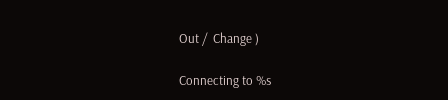Out /  Change )

Connecting to %s